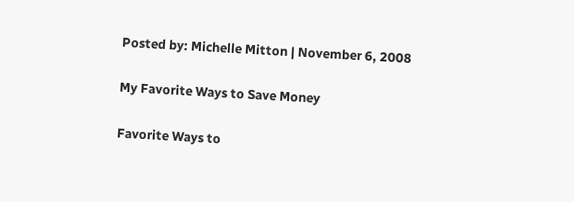Posted by: Michelle Mitton | November 6, 2008

My Favorite Ways to Save Money

Favorite Ways to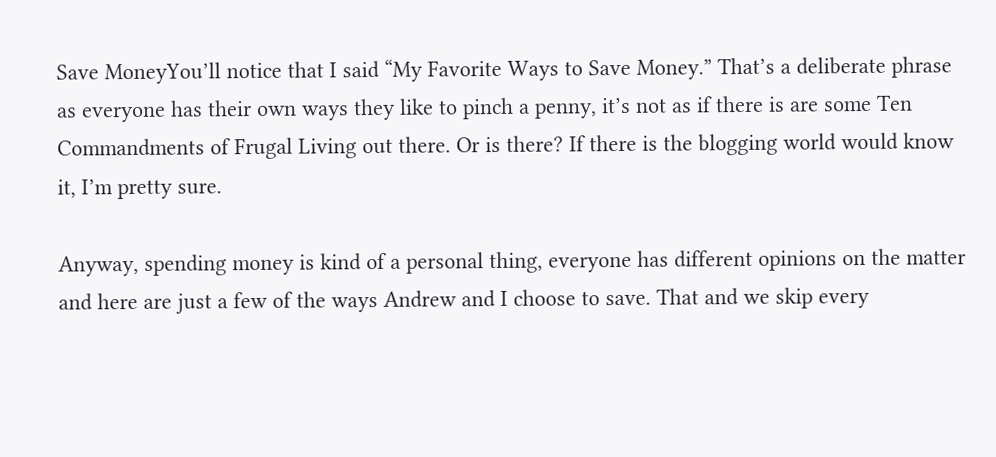Save MoneyYou’ll notice that I said “My Favorite Ways to Save Money.” That’s a deliberate phrase as everyone has their own ways they like to pinch a penny, it’s not as if there is are some Ten Commandments of Frugal Living out there. Or is there? If there is the blogging world would know it, I’m pretty sure.

Anyway, spending money is kind of a personal thing, everyone has different opinions on the matter and here are just a few of the ways Andrew and I choose to save. That and we skip every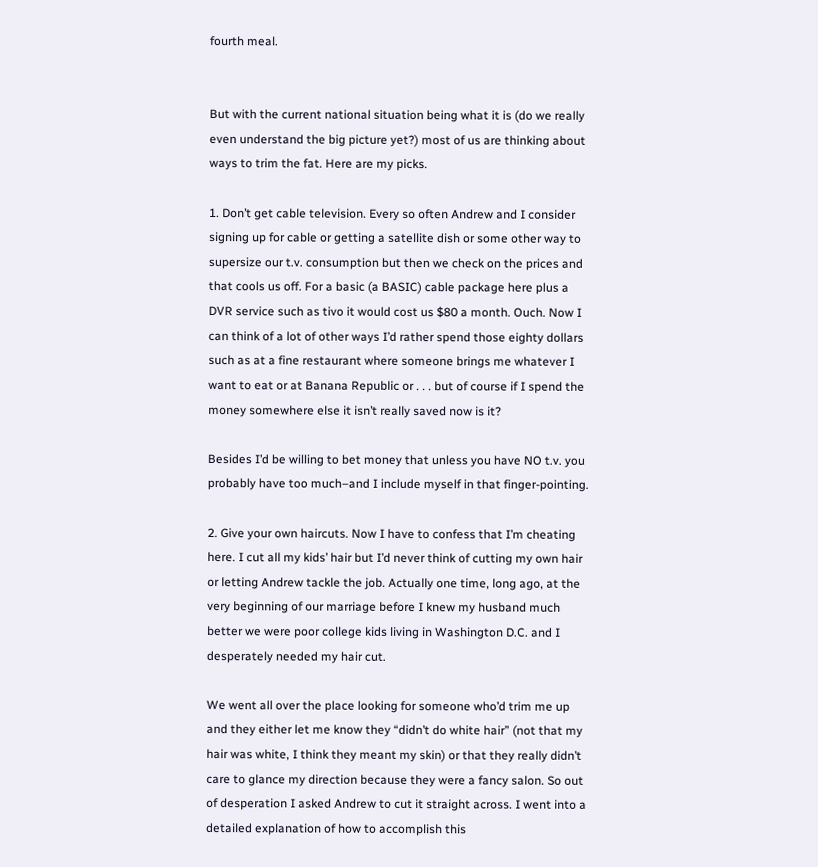fourth meal.


But with the current national situation being what it is (do we really even understand the big picture yet?) most of us are thinking about ways to trim the fat. Here are my picks.

1. Don’t get cable television. Every so often Andrew and I consider signing up for cable or getting a satellite dish or some other way to supersize our t.v. consumption but then we check on the prices and that cools us off. For a basic (a BASIC) cable package here plus a DVR service such as tivo it would cost us $80 a month. Ouch. Now I can think of a lot of other ways I’d rather spend those eighty dollars such as at a fine restaurant where someone brings me whatever I want to eat or at Banana Republic or . . . but of course if I spend the money somewhere else it isn’t really saved now is it?

Besides I’d be willing to bet money that unless you have NO t.v. you probably have too much–and I include myself in that finger-pointing.

2. Give your own haircuts. Now I have to confess that I’m cheating here. I cut all my kids’ hair but I’d never think of cutting my own hair or letting Andrew tackle the job. Actually one time, long ago, at the very beginning of our marriage before I knew my husband much better we were poor college kids living in Washington D.C. and I desperately needed my hair cut.

We went all over the place looking for someone who’d trim me up and they either let me know they “didn’t do white hair” (not that my hair was white, I think they meant my skin) or that they really didn’t care to glance my direction because they were a fancy salon. So out of desperation I asked Andrew to cut it straight across. I went into a detailed explanation of how to accomplish this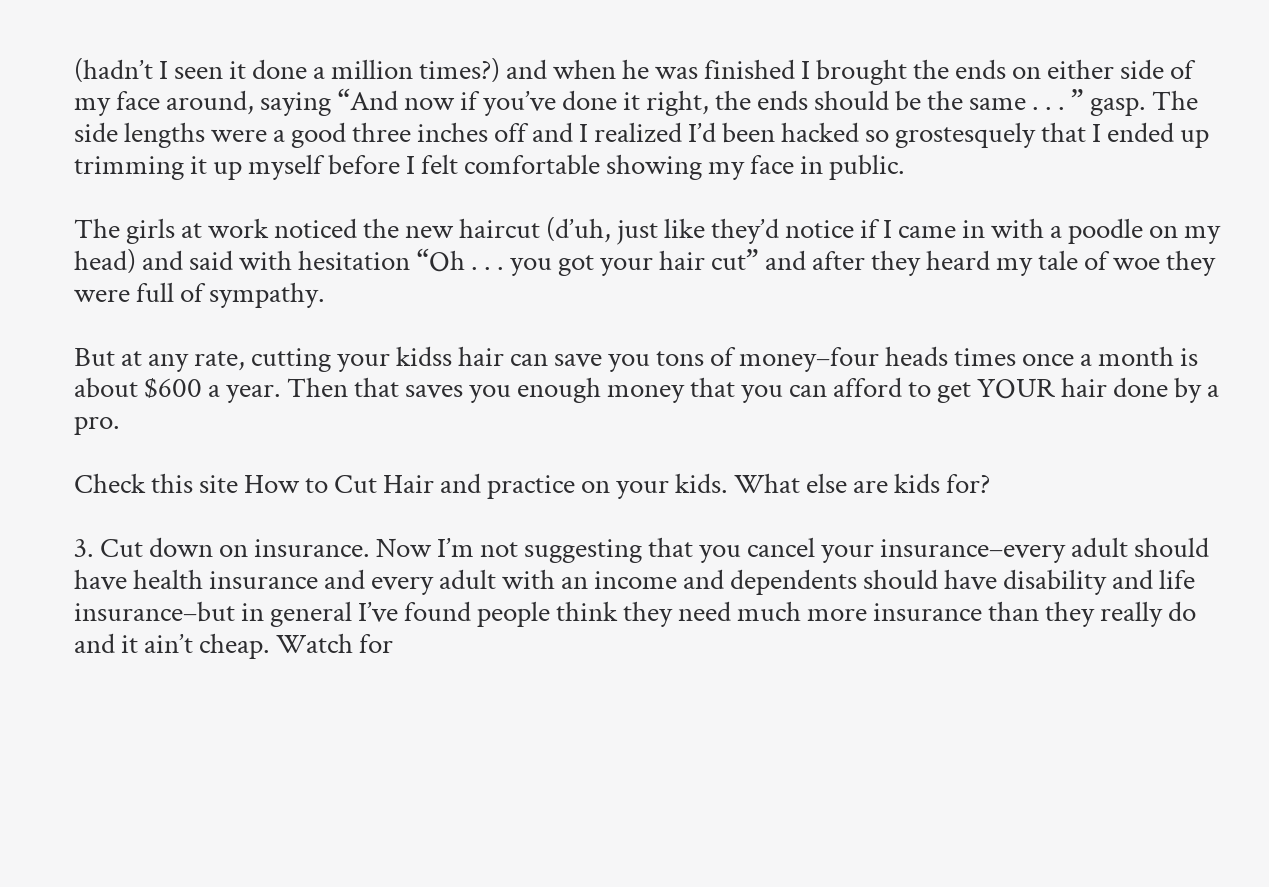(hadn’t I seen it done a million times?) and when he was finished I brought the ends on either side of my face around, saying “And now if you’ve done it right, the ends should be the same . . . ” gasp. The side lengths were a good three inches off and I realized I’d been hacked so grostesquely that I ended up trimming it up myself before I felt comfortable showing my face in public.

The girls at work noticed the new haircut (d’uh, just like they’d notice if I came in with a poodle on my head) and said with hesitation “Oh . . . you got your hair cut” and after they heard my tale of woe they were full of sympathy.

But at any rate, cutting your kidss hair can save you tons of money–four heads times once a month is about $600 a year. Then that saves you enough money that you can afford to get YOUR hair done by a pro.

Check this site How to Cut Hair and practice on your kids. What else are kids for?

3. Cut down on insurance. Now I’m not suggesting that you cancel your insurance–every adult should have health insurance and every adult with an income and dependents should have disability and life insurance–but in general I’ve found people think they need much more insurance than they really do and it ain’t cheap. Watch for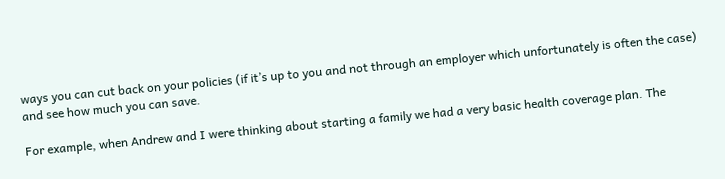ways you can cut back on your policies (if it’s up to you and not through an employer which unfortunately is often the case) and see how much you can save.

For example, when Andrew and I were thinking about starting a family we had a very basic health coverage plan. The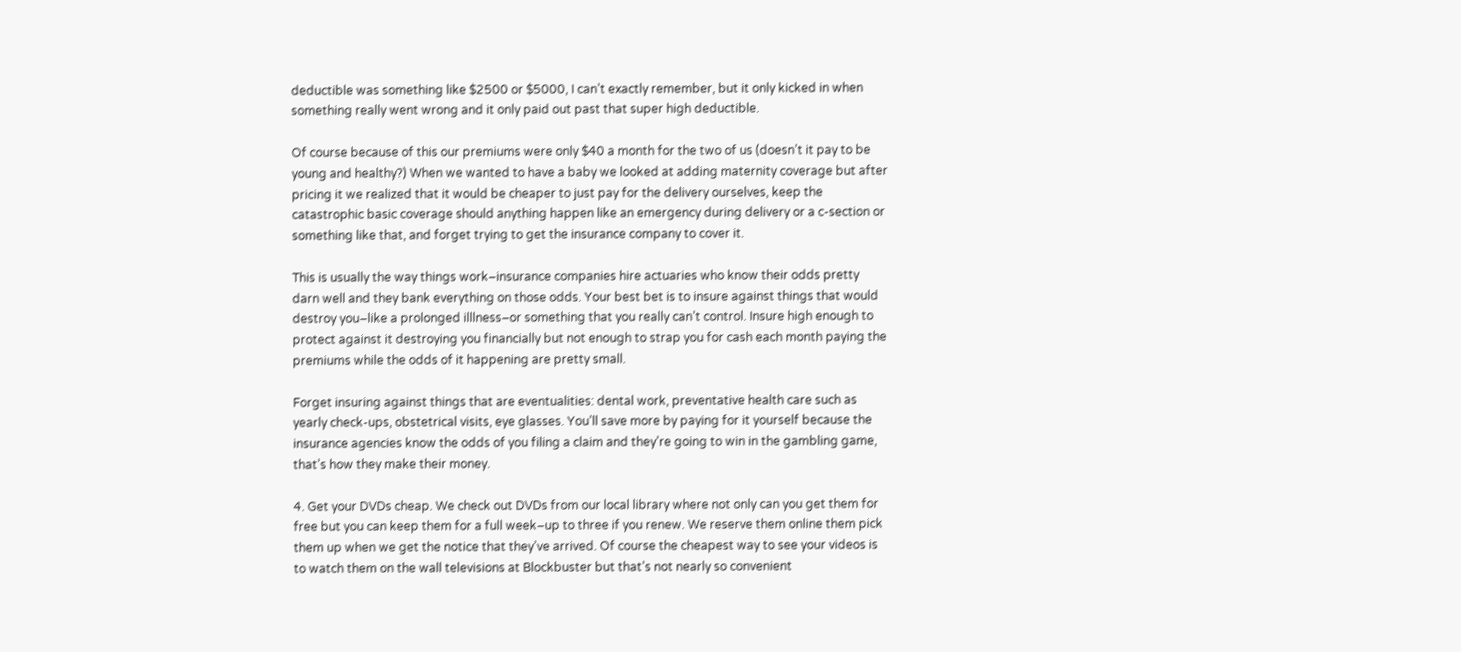deductible was something like $2500 or $5000, I can’t exactly remember, but it only kicked in when something really went wrong and it only paid out past that super high deductible.

Of course because of this our premiums were only $40 a month for the two of us (doesn’t it pay to be young and healthy?) When we wanted to have a baby we looked at adding maternity coverage but after pricing it we realized that it would be cheaper to just pay for the delivery ourselves, keep the catastrophic basic coverage should anything happen like an emergency during delivery or a c-section or something like that, and forget trying to get the insurance company to cover it.

This is usually the way things work–insurance companies hire actuaries who know their odds pretty darn well and they bank everything on those odds. Your best bet is to insure against things that would destroy you–like a prolonged illlness–or something that you really can’t control. Insure high enough to protect against it destroying you financially but not enough to strap you for cash each month paying the premiums while the odds of it happening are pretty small.

Forget insuring against things that are eventualities: dental work, preventative health care such as yearly check-ups, obstetrical visits, eye glasses. You’ll save more by paying for it yourself because the insurance agencies know the odds of you filing a claim and they’re going to win in the gambling game, that’s how they make their money.

4. Get your DVDs cheap. We check out DVDs from our local library where not only can you get them for free but you can keep them for a full week–up to three if you renew. We reserve them online them pick them up when we get the notice that they’ve arrived. Of course the cheapest way to see your videos is to watch them on the wall televisions at Blockbuster but that’s not nearly so convenient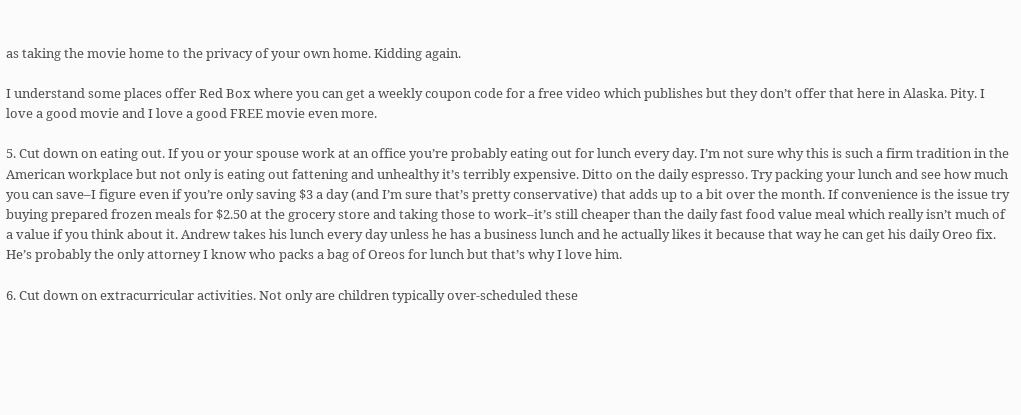as taking the movie home to the privacy of your own home. Kidding again.

I understand some places offer Red Box where you can get a weekly coupon code for a free video which publishes but they don’t offer that here in Alaska. Pity. I love a good movie and I love a good FREE movie even more.

5. Cut down on eating out. If you or your spouse work at an office you’re probably eating out for lunch every day. I’m not sure why this is such a firm tradition in the American workplace but not only is eating out fattening and unhealthy it’s terribly expensive. Ditto on the daily espresso. Try packing your lunch and see how much you can save–I figure even if you’re only saving $3 a day (and I’m sure that’s pretty conservative) that adds up to a bit over the month. If convenience is the issue try buying prepared frozen meals for $2.50 at the grocery store and taking those to work–it’s still cheaper than the daily fast food value meal which really isn’t much of a value if you think about it. Andrew takes his lunch every day unless he has a business lunch and he actually likes it because that way he can get his daily Oreo fix. He’s probably the only attorney I know who packs a bag of Oreos for lunch but that’s why I love him.

6. Cut down on extracurricular activities. Not only are children typically over-scheduled these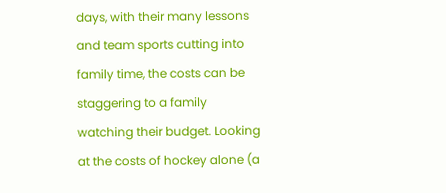days, with their many lessons and team sports cutting into family time, the costs can be staggering to a family watching their budget. Looking at the costs of hockey alone (a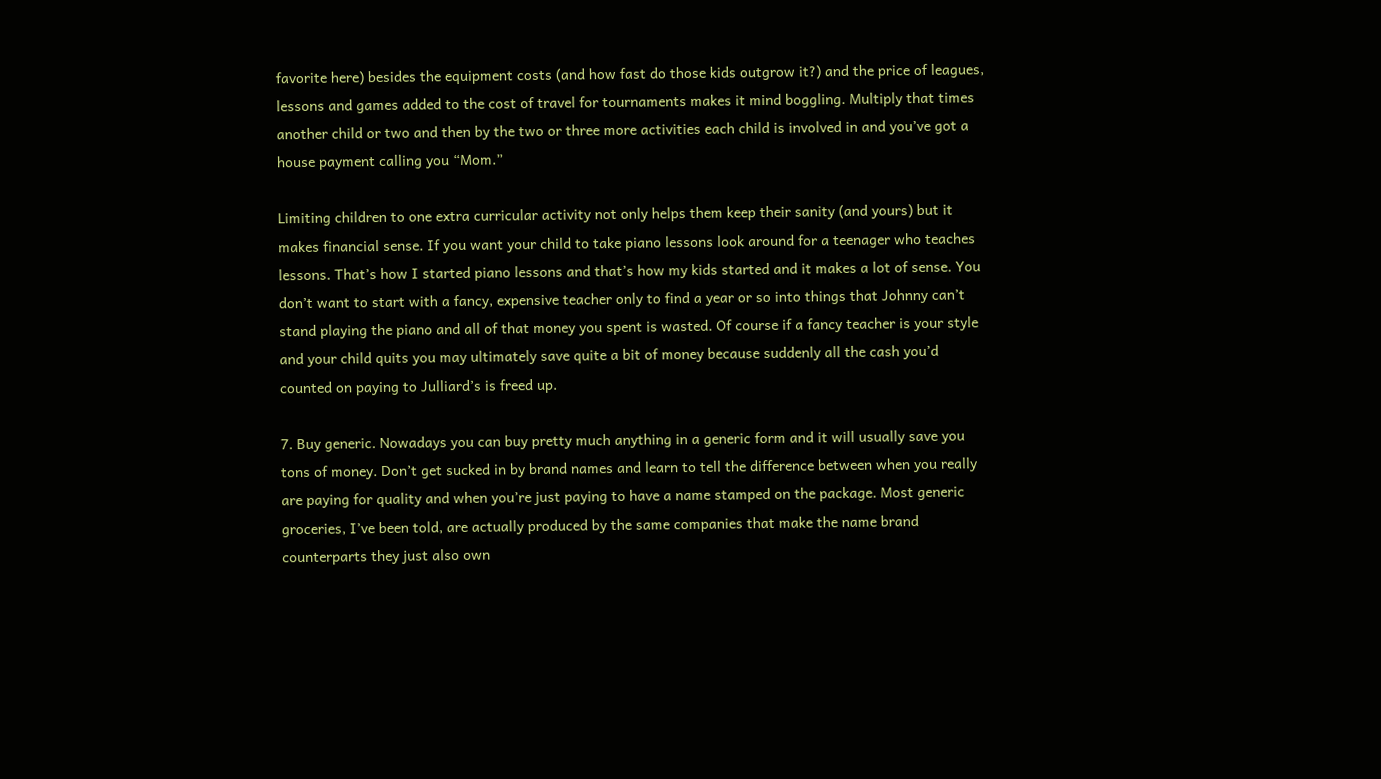favorite here) besides the equipment costs (and how fast do those kids outgrow it?) and the price of leagues, lessons and games added to the cost of travel for tournaments makes it mind boggling. Multiply that times another child or two and then by the two or three more activities each child is involved in and you’ve got a house payment calling you “Mom.”

Limiting children to one extra curricular activity not only helps them keep their sanity (and yours) but it makes financial sense. If you want your child to take piano lessons look around for a teenager who teaches lessons. That’s how I started piano lessons and that’s how my kids started and it makes a lot of sense. You don’t want to start with a fancy, expensive teacher only to find a year or so into things that Johnny can’t stand playing the piano and all of that money you spent is wasted. Of course if a fancy teacher is your style and your child quits you may ultimately save quite a bit of money because suddenly all the cash you’d counted on paying to Julliard’s is freed up.

7. Buy generic. Nowadays you can buy pretty much anything in a generic form and it will usually save you tons of money. Don’t get sucked in by brand names and learn to tell the difference between when you really are paying for quality and when you’re just paying to have a name stamped on the package. Most generic groceries, I’ve been told, are actually produced by the same companies that make the name brand counterparts they just also own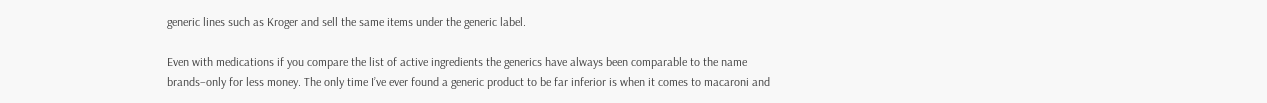generic lines such as Kroger and sell the same items under the generic label.

Even with medications if you compare the list of active ingredients the generics have always been comparable to the name brands–only for less money. The only time I’ve ever found a generic product to be far inferior is when it comes to macaroni and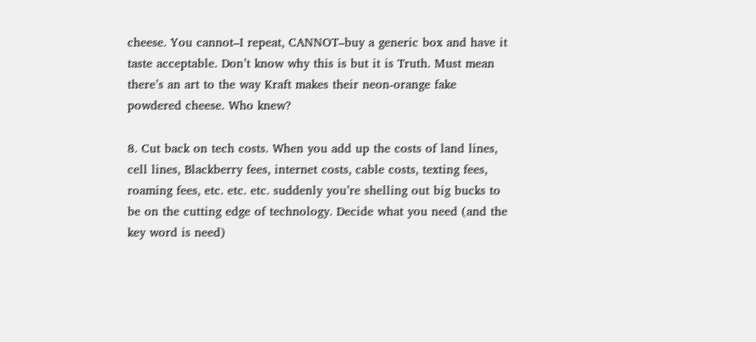cheese. You cannot–I repeat, CANNOT–buy a generic box and have it taste acceptable. Don’t know why this is but it is Truth. Must mean there’s an art to the way Kraft makes their neon-orange fake powdered cheese. Who knew?

8. Cut back on tech costs. When you add up the costs of land lines, cell lines, Blackberry fees, internet costs, cable costs, texting fees, roaming fees, etc. etc. etc. suddenly you’re shelling out big bucks to be on the cutting edge of technology. Decide what you need (and the key word is need)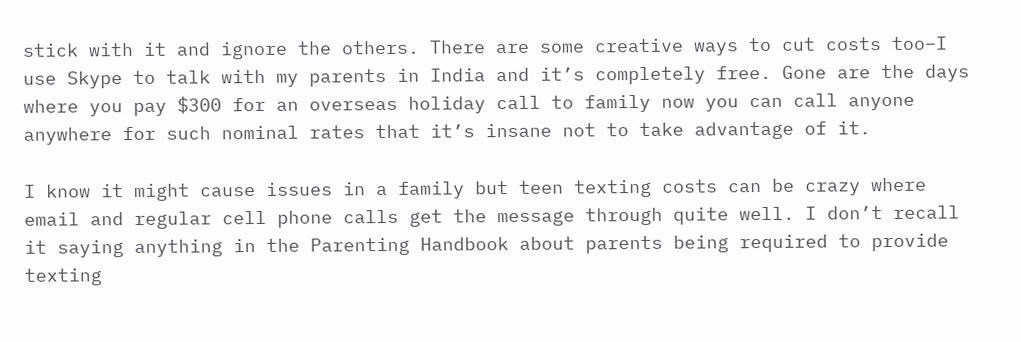stick with it and ignore the others. There are some creative ways to cut costs too–I use Skype to talk with my parents in India and it’s completely free. Gone are the days where you pay $300 for an overseas holiday call to family now you can call anyone anywhere for such nominal rates that it’s insane not to take advantage of it.

I know it might cause issues in a family but teen texting costs can be crazy where email and regular cell phone calls get the message through quite well. I don’t recall it saying anything in the Parenting Handbook about parents being required to provide texting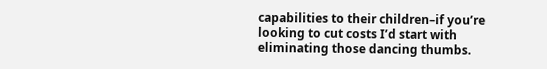capabilities to their children–if you’re looking to cut costs I’d start with eliminating those dancing thumbs.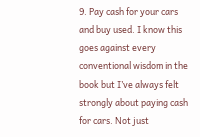9. Pay cash for your cars and buy used. I know this goes against every conventional wisdom in the book but I’ve always felt strongly about paying cash for cars. Not just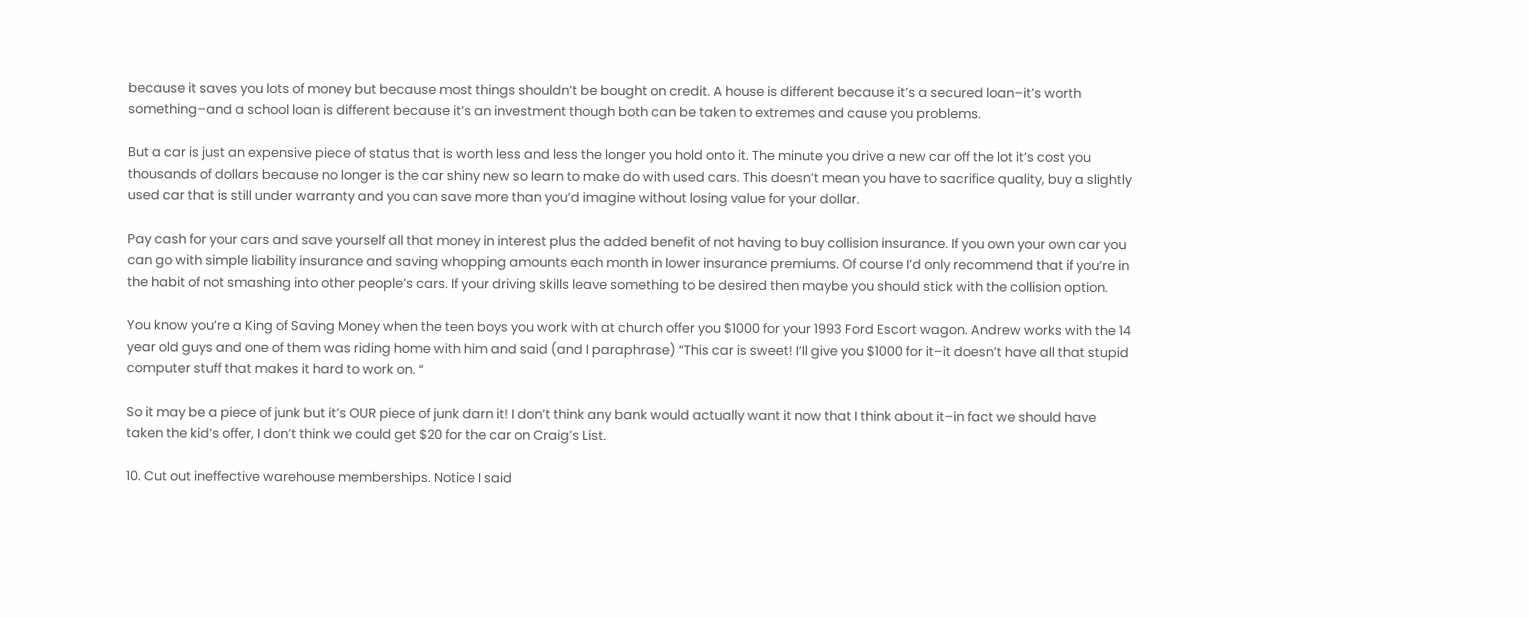because it saves you lots of money but because most things shouldn’t be bought on credit. A house is different because it’s a secured loan–it’s worth something–and a school loan is different because it’s an investment though both can be taken to extremes and cause you problems.

But a car is just an expensive piece of status that is worth less and less the longer you hold onto it. The minute you drive a new car off the lot it’s cost you thousands of dollars because no longer is the car shiny new so learn to make do with used cars. This doesn’t mean you have to sacrifice quality, buy a slightly used car that is still under warranty and you can save more than you’d imagine without losing value for your dollar.

Pay cash for your cars and save yourself all that money in interest plus the added benefit of not having to buy collision insurance. If you own your own car you can go with simple liability insurance and saving whopping amounts each month in lower insurance premiums. Of course I’d only recommend that if you’re in the habit of not smashing into other people’s cars. If your driving skills leave something to be desired then maybe you should stick with the collision option.

You know you’re a King of Saving Money when the teen boys you work with at church offer you $1000 for your 1993 Ford Escort wagon. Andrew works with the 14 year old guys and one of them was riding home with him and said (and I paraphrase) “This car is sweet! I’ll give you $1000 for it–it doesn’t have all that stupid computer stuff that makes it hard to work on. “

So it may be a piece of junk but it’s OUR piece of junk darn it! I don’t think any bank would actually want it now that I think about it–in fact we should have taken the kid’s offer, I don’t think we could get $20 for the car on Craig’s List.

10. Cut out ineffective warehouse memberships. Notice I said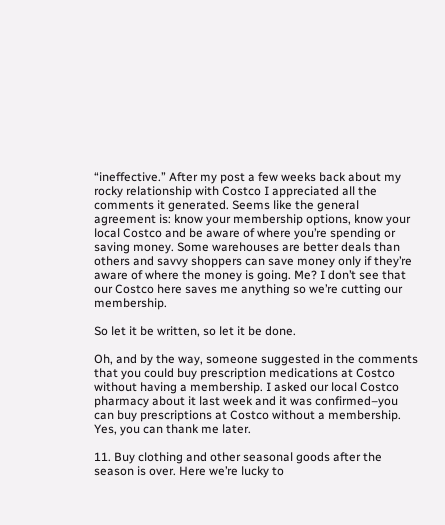“ineffective.” After my post a few weeks back about my rocky relationship with Costco I appreciated all the comments it generated. Seems like the general agreement is: know your membership options, know your local Costco and be aware of where you’re spending or saving money. Some warehouses are better deals than others and savvy shoppers can save money only if they’re aware of where the money is going. Me? I don’t see that our Costco here saves me anything so we’re cutting our membership.

So let it be written, so let it be done.

Oh, and by the way, someone suggested in the comments that you could buy prescription medications at Costco without having a membership. I asked our local Costco pharmacy about it last week and it was confirmed–you can buy prescriptions at Costco without a membership. Yes, you can thank me later.

11. Buy clothing and other seasonal goods after the season is over. Here we’re lucky to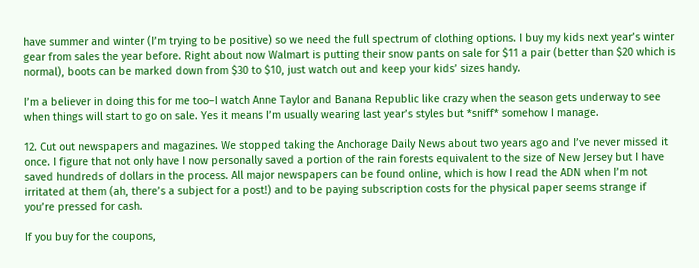have summer and winter (I’m trying to be positive) so we need the full spectrum of clothing options. I buy my kids next year’s winter gear from sales the year before. Right about now Walmart is putting their snow pants on sale for $11 a pair (better than $20 which is normal), boots can be marked down from $30 to $10, just watch out and keep your kids’ sizes handy.

I’m a believer in doing this for me too–I watch Anne Taylor and Banana Republic like crazy when the season gets underway to see when things will start to go on sale. Yes it means I’m usually wearing last year’s styles but *sniff* somehow I manage.

12. Cut out newspapers and magazines. We stopped taking the Anchorage Daily News about two years ago and I’ve never missed it once. I figure that not only have I now personally saved a portion of the rain forests equivalent to the size of New Jersey but I have saved hundreds of dollars in the process. All major newspapers can be found online, which is how I read the ADN when I’m not irritated at them (ah, there’s a subject for a post!) and to be paying subscription costs for the physical paper seems strange if you’re pressed for cash.

If you buy for the coupons,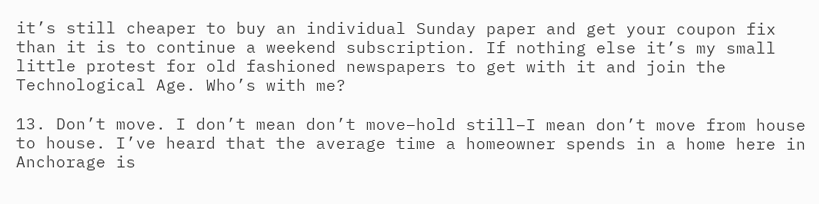it’s still cheaper to buy an individual Sunday paper and get your coupon fix than it is to continue a weekend subscription. If nothing else it’s my small little protest for old fashioned newspapers to get with it and join the Technological Age. Who’s with me?

13. Don’t move. I don’t mean don’t move–hold still–I mean don’t move from house to house. I’ve heard that the average time a homeowner spends in a home here in Anchorage is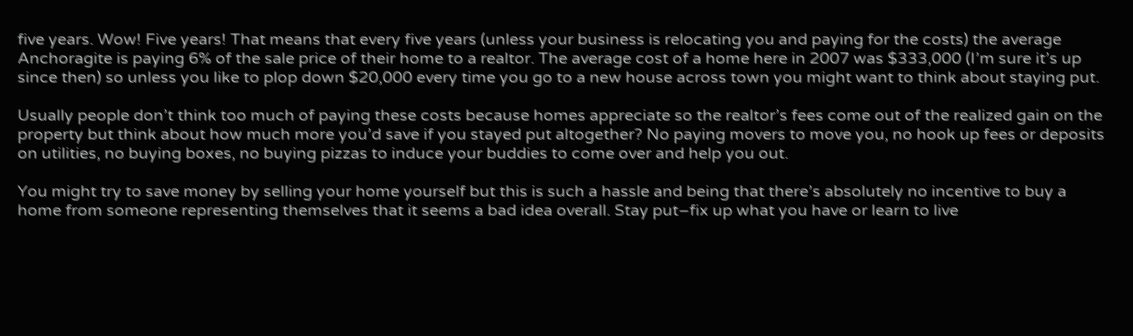five years. Wow! Five years! That means that every five years (unless your business is relocating you and paying for the costs) the average Anchoragite is paying 6% of the sale price of their home to a realtor. The average cost of a home here in 2007 was $333,000 (I’m sure it’s up since then) so unless you like to plop down $20,000 every time you go to a new house across town you might want to think about staying put.

Usually people don’t think too much of paying these costs because homes appreciate so the realtor’s fees come out of the realized gain on the property but think about how much more you’d save if you stayed put altogether? No paying movers to move you, no hook up fees or deposits on utilities, no buying boxes, no buying pizzas to induce your buddies to come over and help you out.

You might try to save money by selling your home yourself but this is such a hassle and being that there’s absolutely no incentive to buy a home from someone representing themselves that it seems a bad idea overall. Stay put–fix up what you have or learn to live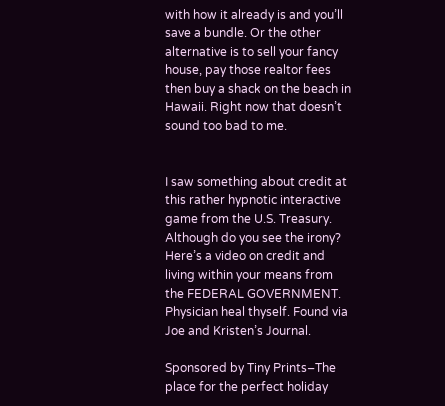with how it already is and you’ll save a bundle. Or the other alternative is to sell your fancy house, pay those realtor fees then buy a shack on the beach in Hawaii. Right now that doesn’t sound too bad to me.


I saw something about credit at this rather hypnotic interactive game from the U.S. Treasury. Although do you see the irony? Here’s a video on credit and living within your means from the FEDERAL GOVERNMENT. Physician heal thyself. Found via Joe and Kristen’s Journal.

Sponsored by Tiny Prints–The place for the perfect holiday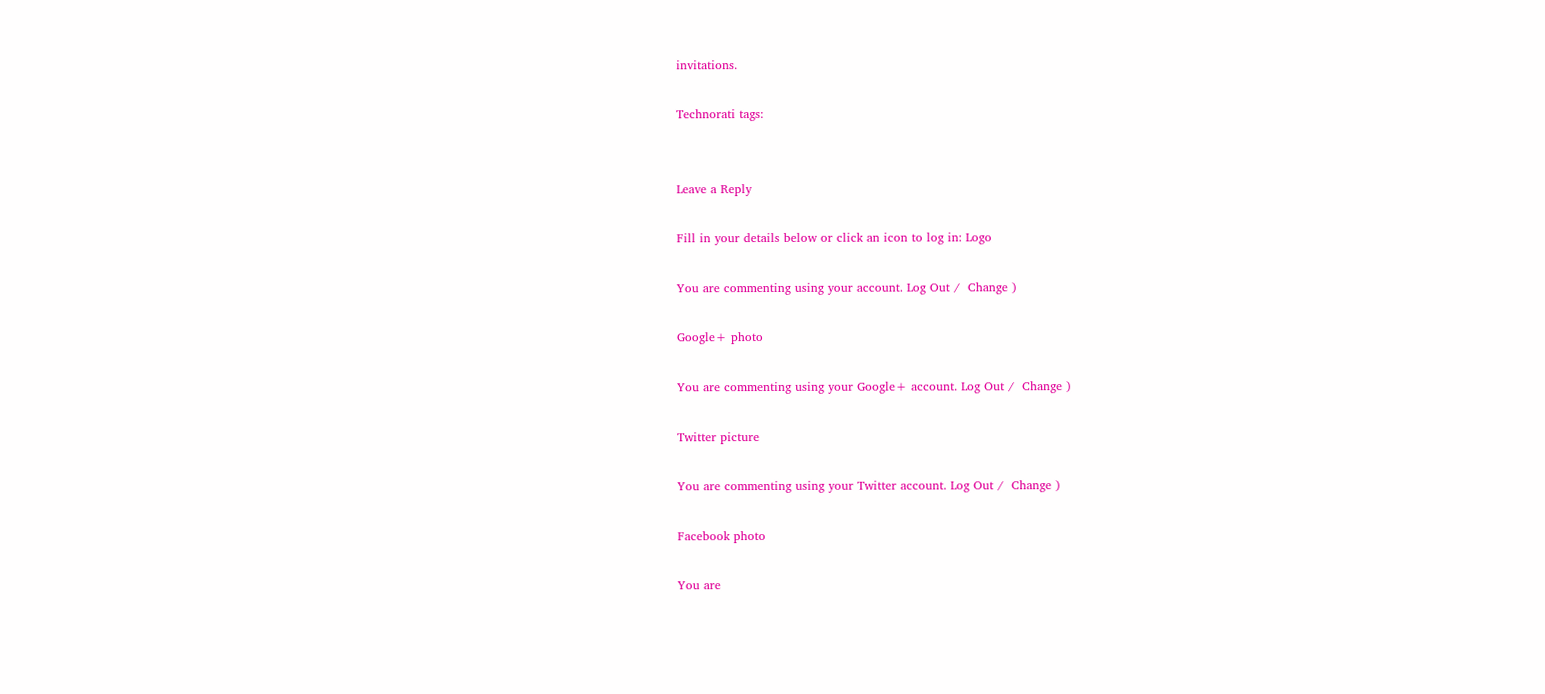invitations.

Technorati tags:


Leave a Reply

Fill in your details below or click an icon to log in: Logo

You are commenting using your account. Log Out /  Change )

Google+ photo

You are commenting using your Google+ account. Log Out /  Change )

Twitter picture

You are commenting using your Twitter account. Log Out /  Change )

Facebook photo

You are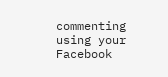commenting using your Facebook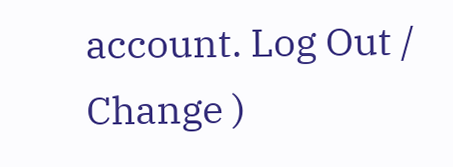account. Log Out /  Change )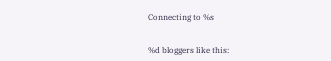Connecting to %s


%d bloggers like this: